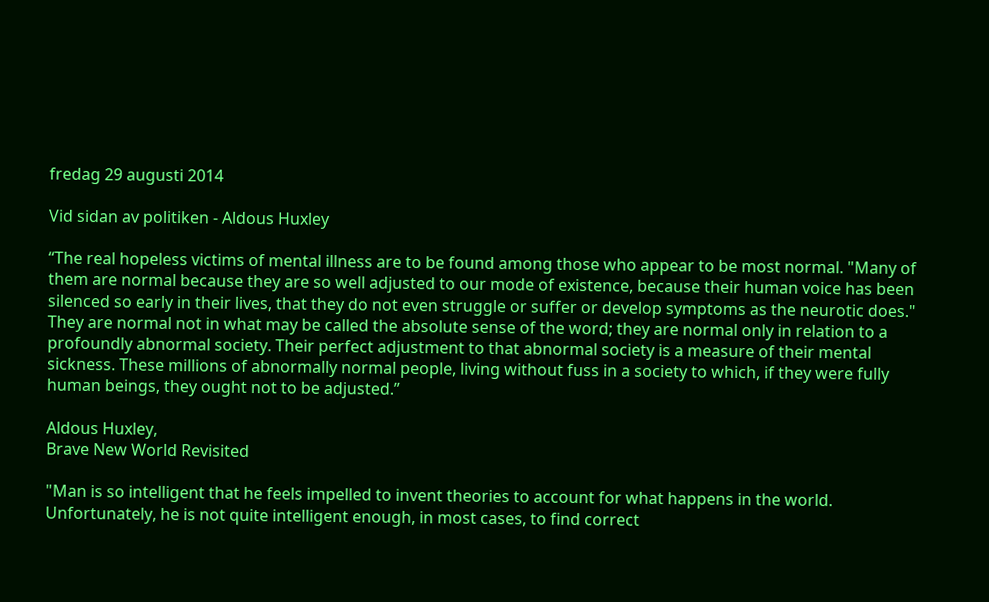fredag 29 augusti 2014

Vid sidan av politiken - Aldous Huxley

“The real hopeless victims of mental illness are to be found among those who appear to be most normal. "Many of them are normal because they are so well adjusted to our mode of existence, because their human voice has been silenced so early in their lives, that they do not even struggle or suffer or develop symptoms as the neurotic does." They are normal not in what may be called the absolute sense of the word; they are normal only in relation to a profoundly abnormal society. Their perfect adjustment to that abnormal society is a measure of their mental sickness. These millions of abnormally normal people, living without fuss in a society to which, if they were fully human beings, they ought not to be adjusted.”

Aldous Huxley,
Brave New World Revisited

"Man is so intelligent that he feels impelled to invent theories to account for what happens in the world. Unfortunately, he is not quite intelligent enough, in most cases, to find correct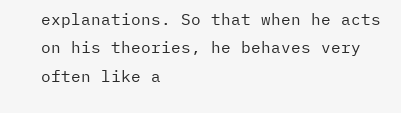explanations. So that when he acts on his theories, he behaves very often like a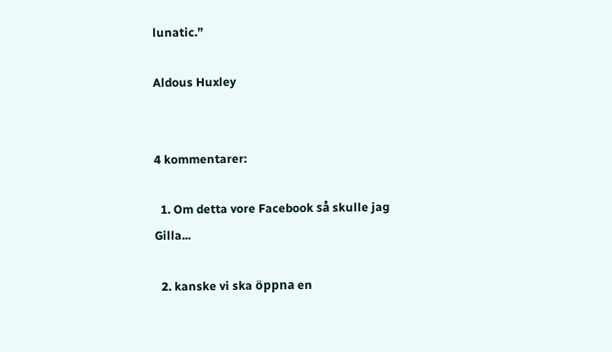lunatic.”

Aldous Huxley


4 kommentarer:

  1. Om detta vore Facebook så skulle jag Gilla...

  2. kanske vi ska öppna en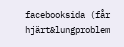facebooksida (får hjärt&lungproblem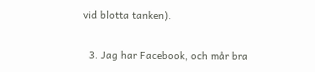vid blotta tanken).

  3. Jag har Facebook, och mår bra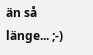än så länge... ;-)